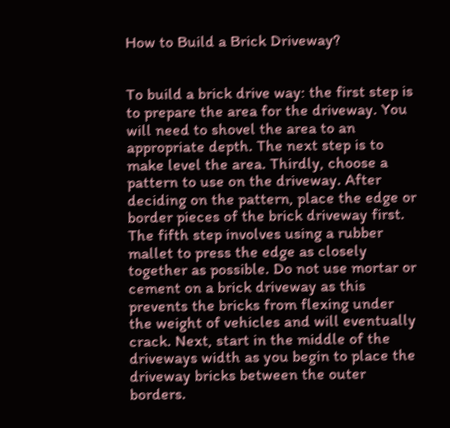How to Build a Brick Driveway?


To build a brick drive way: the first step is to prepare the area for the driveway. You will need to shovel the area to an appropriate depth. The next step is to make level the area. Thirdly, choose a pattern to use on the driveway. After deciding on the pattern, place the edge or border pieces of the brick driveway first. The fifth step involves using a rubber mallet to press the edge as closely together as possible. Do not use mortar or cement on a brick driveway as this prevents the bricks from flexing under the weight of vehicles and will eventually crack. Next, start in the middle of the driveways width as you begin to place the driveway bricks between the outer borders.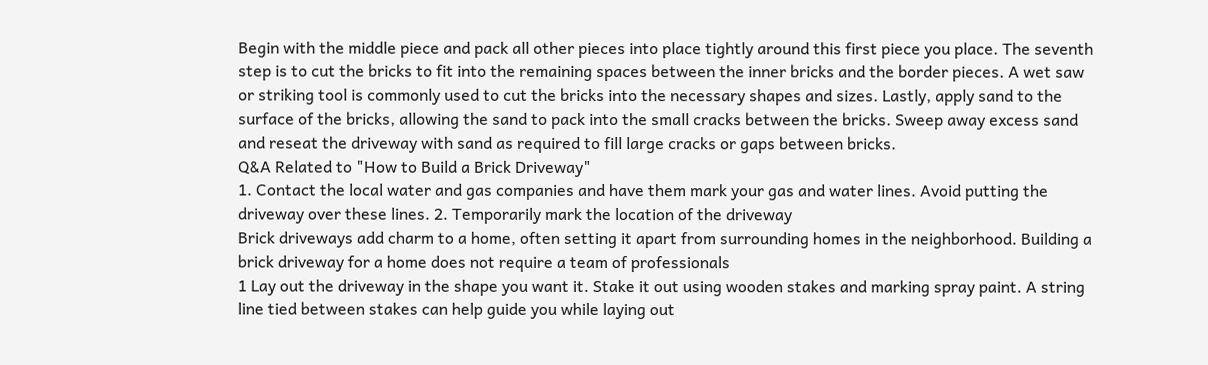Begin with the middle piece and pack all other pieces into place tightly around this first piece you place. The seventh step is to cut the bricks to fit into the remaining spaces between the inner bricks and the border pieces. A wet saw or striking tool is commonly used to cut the bricks into the necessary shapes and sizes. Lastly, apply sand to the surface of the bricks, allowing the sand to pack into the small cracks between the bricks. Sweep away excess sand and reseat the driveway with sand as required to fill large cracks or gaps between bricks.
Q&A Related to "How to Build a Brick Driveway"
1. Contact the local water and gas companies and have them mark your gas and water lines. Avoid putting the driveway over these lines. 2. Temporarily mark the location of the driveway
Brick driveways add charm to a home, often setting it apart from surrounding homes in the neighborhood. Building a brick driveway for a home does not require a team of professionals
1 Lay out the driveway in the shape you want it. Stake it out using wooden stakes and marking spray paint. A string line tied between stakes can help guide you while laying out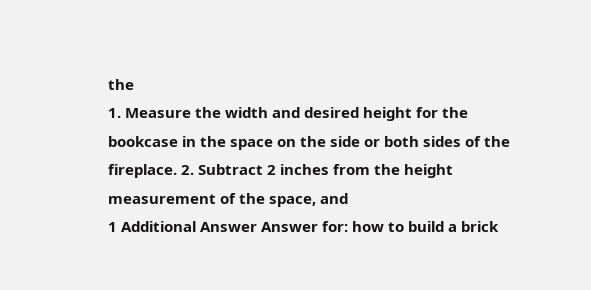the
1. Measure the width and desired height for the bookcase in the space on the side or both sides of the fireplace. 2. Subtract 2 inches from the height measurement of the space, and
1 Additional Answer Answer for: how to build a brick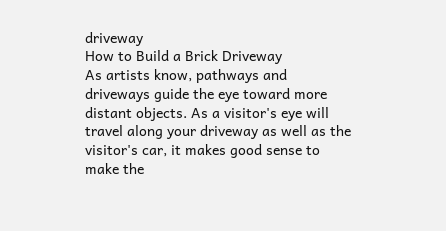driveway
How to Build a Brick Driveway
As artists know, pathways and driveways guide the eye toward more distant objects. As a visitor's eye will travel along your driveway as well as the visitor's car, it makes good sense to make the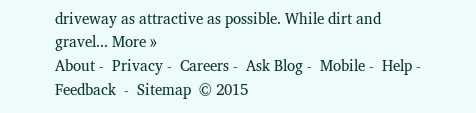driveway as attractive as possible. While dirt and gravel... More »
About -  Privacy -  Careers -  Ask Blog -  Mobile -  Help -  Feedback  -  Sitemap  © 2015